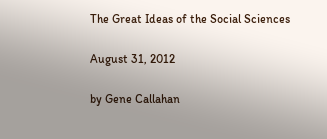The Great Ideas of the Social Sciences

August 31, 2012

by Gene Callahan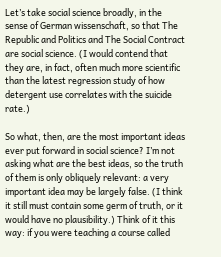Let’s take social science broadly, in the sense of German wissenschaft, so that The Republic and Politics and The Social Contract are social science. (I would contend that they are, in fact, often much more scientific than the latest regression study of how detergent use correlates with the suicide rate.)

So what, then, are the most important ideas ever put forward in social science? I’m not asking what are the best ideas, so the truth of them is only obliquely relevant: a very important idea may be largely false. (I think it still must contain some germ of truth, or it would have no plausibility.) Think of it this way: if you were teaching a course called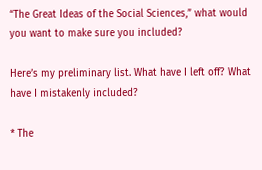“The Great Ideas of the Social Sciences,” what would you want to make sure you included?

Here’s my preliminary list. What have I left off? What have I mistakenly included?

* The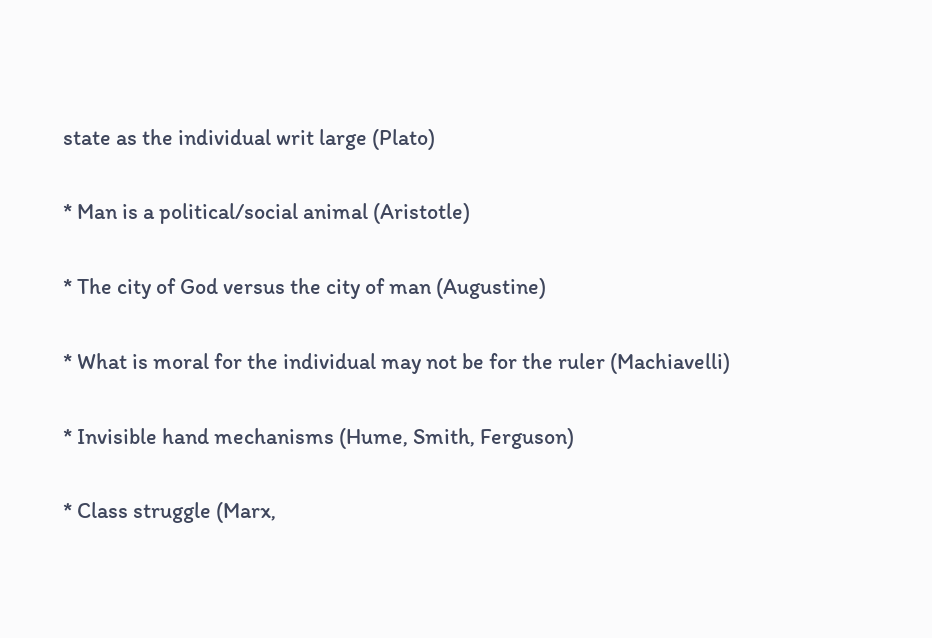state as the individual writ large (Plato)

* Man is a political/social animal (Aristotle)

* The city of God versus the city of man (Augustine)

* What is moral for the individual may not be for the ruler (Machiavelli)

* Invisible hand mechanisms (Hume, Smith, Ferguson)

* Class struggle (Marx,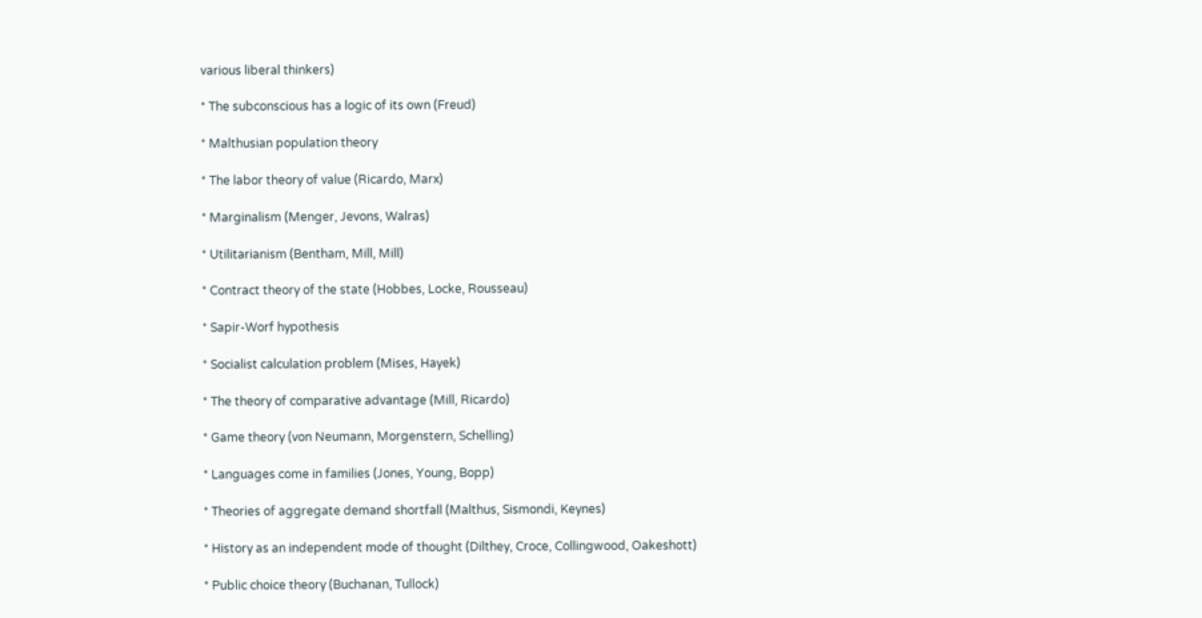various liberal thinkers)

* The subconscious has a logic of its own (Freud)

* Malthusian population theory

* The labor theory of value (Ricardo, Marx)

* Marginalism (Menger, Jevons, Walras)

* Utilitarianism (Bentham, Mill, Mill)

* Contract theory of the state (Hobbes, Locke, Rousseau)

* Sapir-Worf hypothesis

* Socialist calculation problem (Mises, Hayek)

* The theory of comparative advantage (Mill, Ricardo)

* Game theory (von Neumann, Morgenstern, Schelling)

* Languages come in families (Jones, Young, Bopp)

* Theories of aggregate demand shortfall (Malthus, Sismondi, Keynes)

* History as an independent mode of thought (Dilthey, Croce, Collingwood, Oakeshott)

* Public choice theory (Buchanan, Tullock)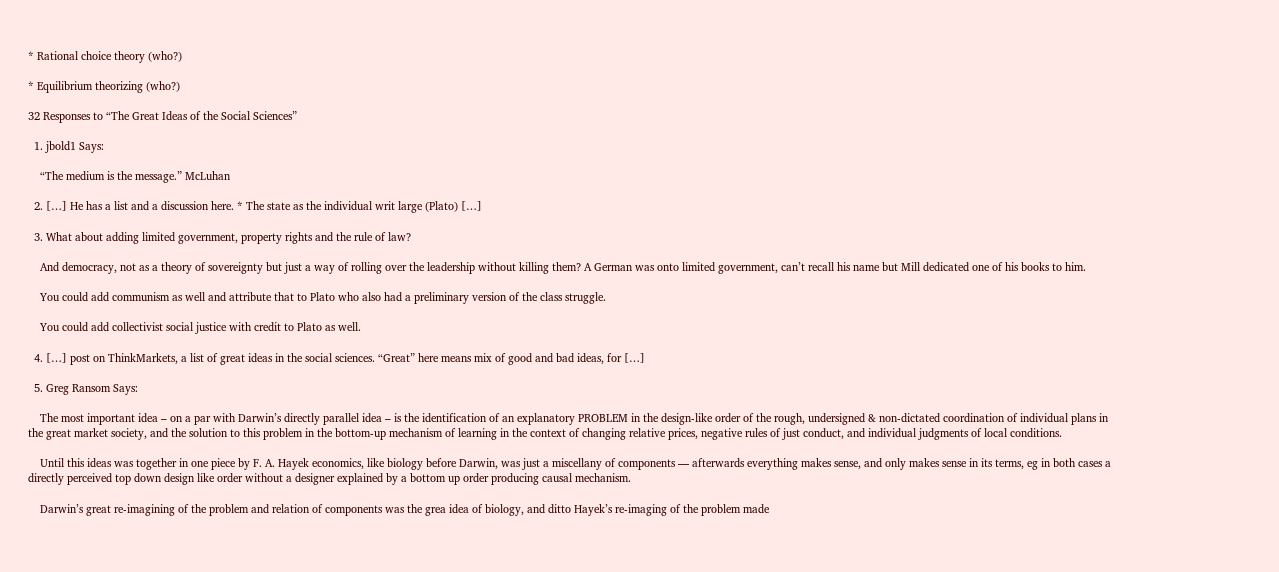* Rational choice theory (who?)

* Equilibrium theorizing (who?)

32 Responses to “The Great Ideas of the Social Sciences”

  1. jbold1 Says:

    “The medium is the message.” McLuhan

  2. […] He has a list and a discussion here. * The state as the individual writ large (Plato) […]

  3. What about adding limited government, property rights and the rule of law?

    And democracy, not as a theory of sovereignty but just a way of rolling over the leadership without killing them? A German was onto limited government, can’t recall his name but Mill dedicated one of his books to him.

    You could add communism as well and attribute that to Plato who also had a preliminary version of the class struggle.

    You could add collectivist social justice with credit to Plato as well.

  4. […] post on ThinkMarkets, a list of great ideas in the social sciences. “Great” here means mix of good and bad ideas, for […]

  5. Greg Ransom Says:

    The most important idea – on a par with Darwin’s directly parallel idea – is the identification of an explanatory PROBLEM in the design-like order of the rough, undersigned & non-dictated coordination of individual plans in the great market society, and the solution to this problem in the bottom-up mechanism of learning in the context of changing relative prices, negative rules of just conduct, and individual judgments of local conditions.

    Until this ideas was together in one piece by F. A. Hayek economics, like biology before Darwin, was just a miscellany of components — afterwards everything makes sense, and only makes sense in its terms, eg in both cases a directly perceived top down design like order without a designer explained by a bottom up order producing causal mechanism.

    Darwin’s great re-imagining of the problem and relation of components was the grea idea of biology, and ditto Hayek’s re-imaging of the problem made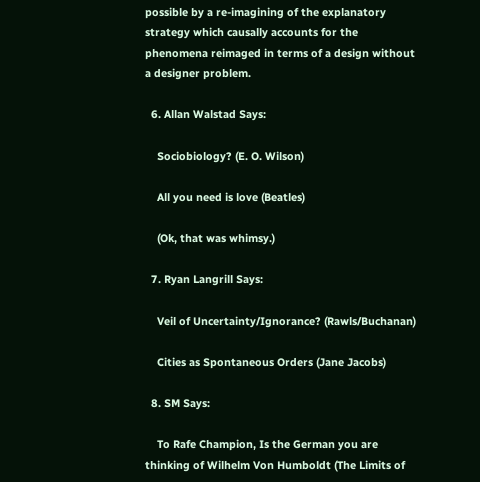possible by a re-imagining of the explanatory strategy which causally accounts for the phenomena reimaged in terms of a design without a designer problem.

  6. Allan Walstad Says:

    Sociobiology? (E. O. Wilson)

    All you need is love (Beatles)

    (Ok, that was whimsy.)

  7. Ryan Langrill Says:

    Veil of Uncertainty/Ignorance? (Rawls/Buchanan)

    Cities as Spontaneous Orders (Jane Jacobs)

  8. SM Says:

    To Rafe Champion, Is the German you are thinking of Wilhelm Von Humboldt (The Limits of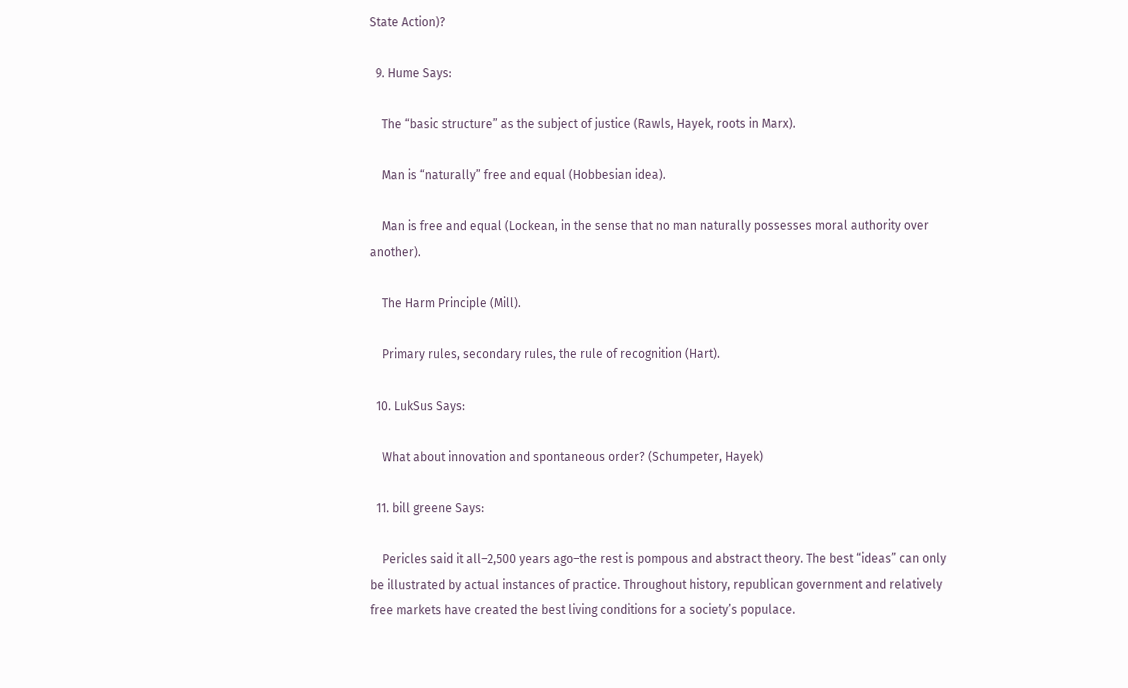State Action)?

  9. Hume Says:

    The “basic structure” as the subject of justice (Rawls, Hayek, roots in Marx).

    Man is “naturally” free and equal (Hobbesian idea).

    Man is free and equal (Lockean, in the sense that no man naturally possesses moral authority over another).

    The Harm Principle (Mill).

    Primary rules, secondary rules, the rule of recognition (Hart).

  10. LukSus Says:

    What about innovation and spontaneous order? (Schumpeter, Hayek)

  11. bill greene Says:

    Pericles said it all–2,500 years ago–the rest is pompous and abstract theory. The best “ideas” can only be illustrated by actual instances of practice. Throughout history, republican government and relatively free markets have created the best living conditions for a society’s populace.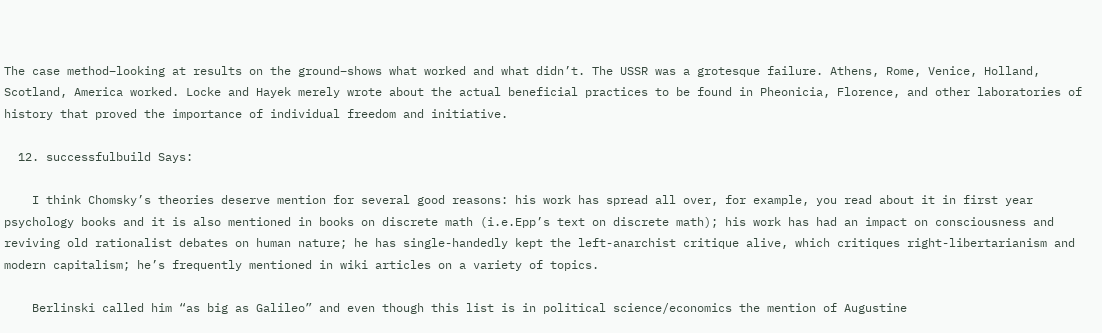The case method–looking at results on the ground–shows what worked and what didn’t. The USSR was a grotesque failure. Athens, Rome, Venice, Holland, Scotland, America worked. Locke and Hayek merely wrote about the actual beneficial practices to be found in Pheonicia, Florence, and other laboratories of history that proved the importance of individual freedom and initiative.

  12. successfulbuild Says:

    I think Chomsky’s theories deserve mention for several good reasons: his work has spread all over, for example, you read about it in first year psychology books and it is also mentioned in books on discrete math (i.e.Epp’s text on discrete math); his work has had an impact on consciousness and reviving old rationalist debates on human nature; he has single-handedly kept the left-anarchist critique alive, which critiques right-libertarianism and modern capitalism; he’s frequently mentioned in wiki articles on a variety of topics.

    Berlinski called him “as big as Galileo” and even though this list is in political science/economics the mention of Augustine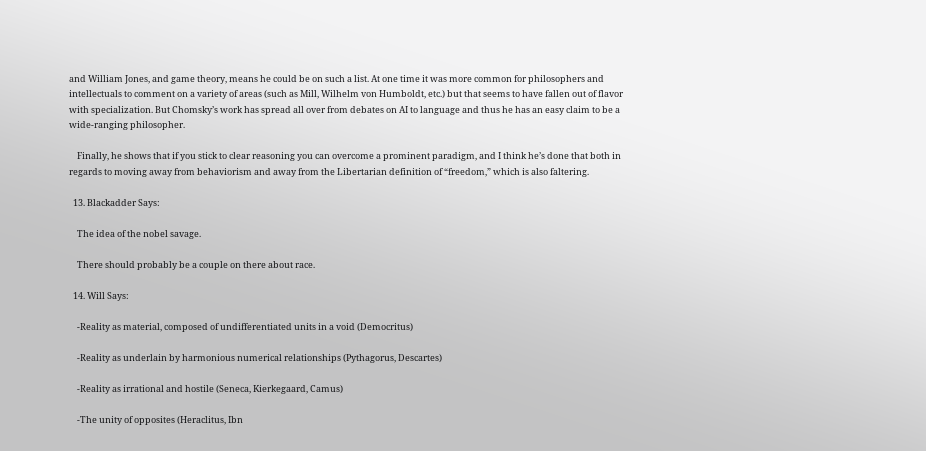and William Jones, and game theory, means he could be on such a list. At one time it was more common for philosophers and intellectuals to comment on a variety of areas (such as Mill, Wilhelm von Humboldt, etc.) but that seems to have fallen out of flavor with specialization. But Chomsky’s work has spread all over from debates on AI to language and thus he has an easy claim to be a wide-ranging philosopher.

    Finally, he shows that if you stick to clear reasoning you can overcome a prominent paradigm, and I think he’s done that both in regards to moving away from behaviorism and away from the Libertarian definition of “freedom,” which is also faltering.

  13. Blackadder Says:

    The idea of the nobel savage.

    There should probably be a couple on there about race.

  14. Will Says:

    -Reality as material, composed of undifferentiated units in a void (Democritus)

    -Reality as underlain by harmonious numerical relationships (Pythagorus, Descartes)

    -Reality as irrational and hostile (Seneca, Kierkegaard, Camus)

    -The unity of opposites (Heraclitus, Ibn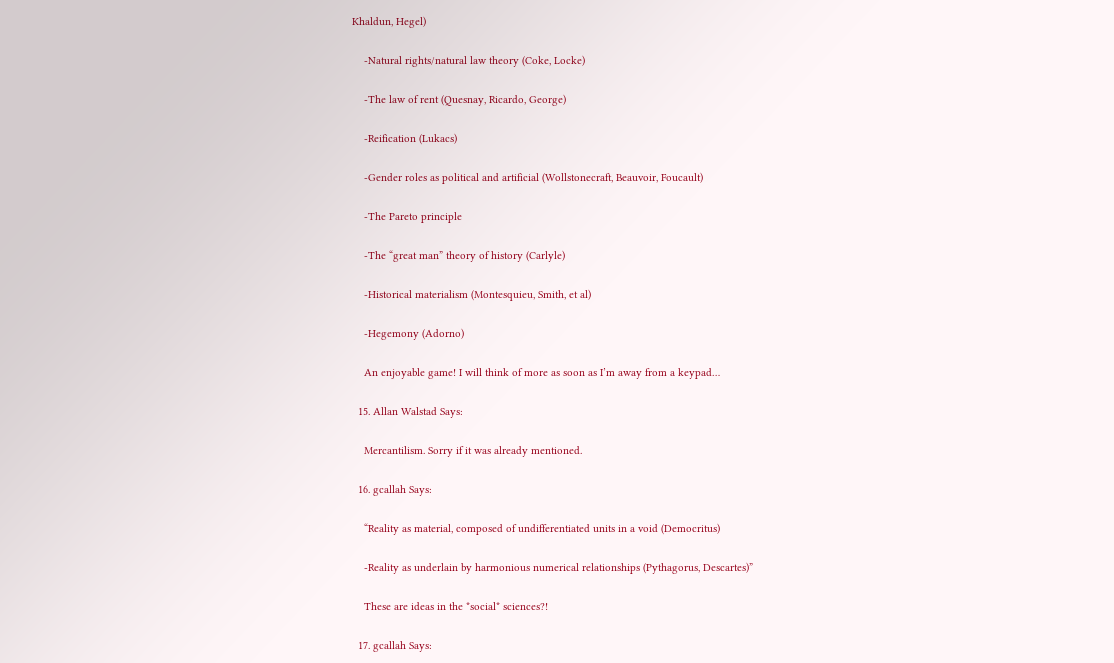Khaldun, Hegel)

    -Natural rights/natural law theory (Coke, Locke)

    -The law of rent (Quesnay, Ricardo, George)

    -Reification (Lukacs)

    -Gender roles as political and artificial (Wollstonecraft, Beauvoir, Foucault)

    -The Pareto principle

    -The “great man” theory of history (Carlyle)

    -Historical materialism (Montesquieu, Smith, et al)

    -Hegemony (Adorno)

    An enjoyable game! I will think of more as soon as I’m away from a keypad…

  15. Allan Walstad Says:

    Mercantilism. Sorry if it was already mentioned.

  16. gcallah Says:

    “Reality as material, composed of undifferentiated units in a void (Democritus)

    -Reality as underlain by harmonious numerical relationships (Pythagorus, Descartes)”

    These are ideas in the *social* sciences?!

  17. gcallah Says: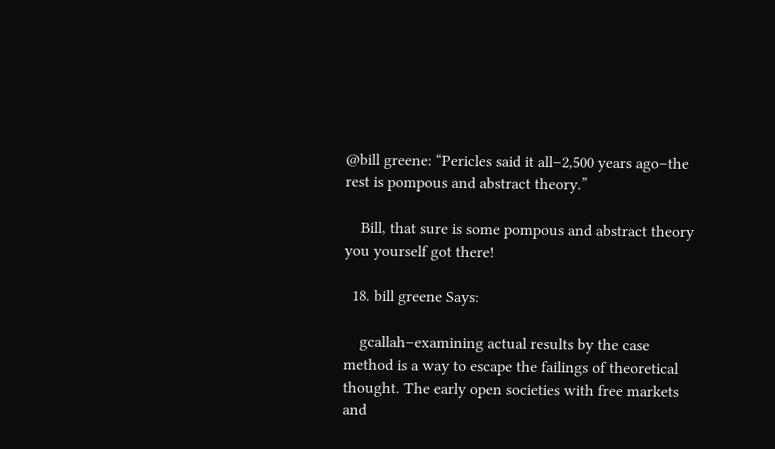@bill greene: “Pericles said it all–2,500 years ago–the rest is pompous and abstract theory.”

    Bill, that sure is some pompous and abstract theory you yourself got there!

  18. bill greene Says:

    gcallah–examining actual results by the case method is a way to escape the failings of theoretical thought. The early open societies with free markets and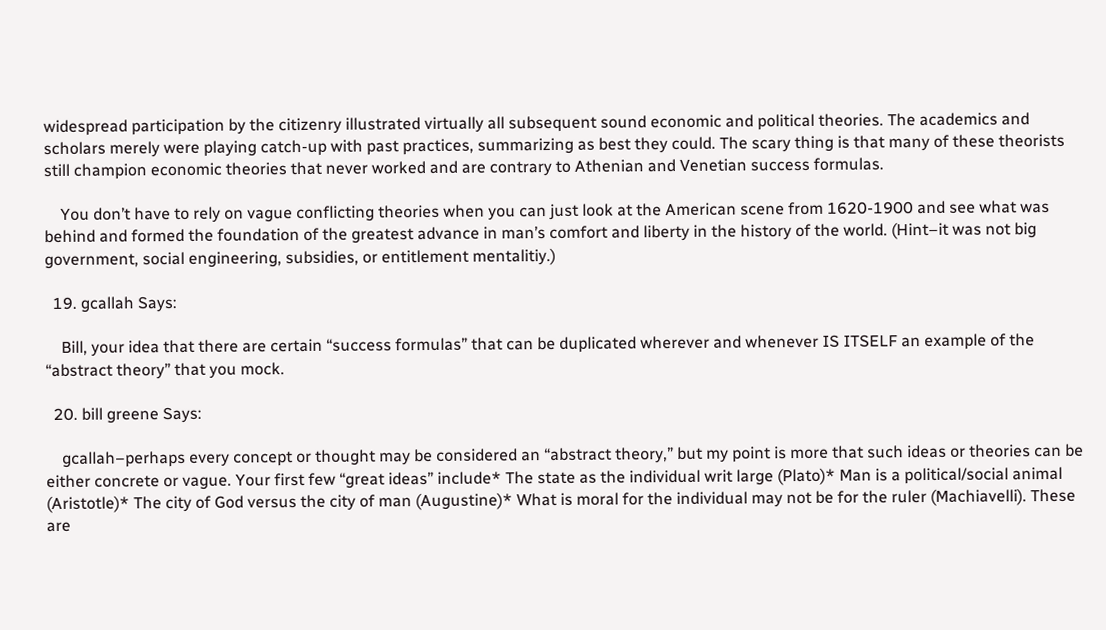widespread participation by the citizenry illustrated virtually all subsequent sound economic and political theories. The academics and scholars merely were playing catch-up with past practices, summarizing as best they could. The scary thing is that many of these theorists still champion economic theories that never worked and are contrary to Athenian and Venetian success formulas.

    You don’t have to rely on vague conflicting theories when you can just look at the American scene from 1620-1900 and see what was behind and formed the foundation of the greatest advance in man’s comfort and liberty in the history of the world. (Hint–it was not big government, social engineering, subsidies, or entitlement mentalitiy.)

  19. gcallah Says:

    Bill, your idea that there are certain “success formulas” that can be duplicated wherever and whenever IS ITSELF an example of the “abstract theory” that you mock.

  20. bill greene Says:

    gcallah–perhaps every concept or thought may be considered an “abstract theory,” but my point is more that such ideas or theories can be either concrete or vague. Your first few “great ideas” include* The state as the individual writ large (Plato)* Man is a political/social animal (Aristotle)* The city of God versus the city of man (Augustine)* What is moral for the individual may not be for the ruler (Machiavelli). These are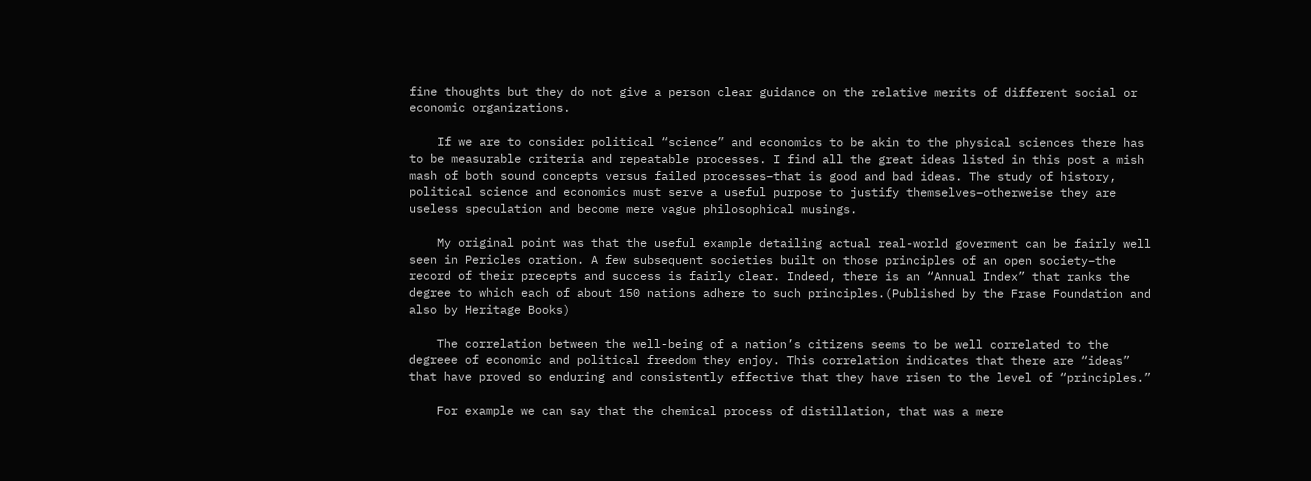fine thoughts but they do not give a person clear guidance on the relative merits of different social or economic organizations.

    If we are to consider political “science” and economics to be akin to the physical sciences there has to be measurable criteria and repeatable processes. I find all the great ideas listed in this post a mish mash of both sound concepts versus failed processes–that is good and bad ideas. The study of history, political science and economics must serve a useful purpose to justify themselves–otherweise they are useless speculation and become mere vague philosophical musings.

    My original point was that the useful example detailing actual real-world goverment can be fairly well seen in Pericles oration. A few subsequent societies built on those principles of an open society–the record of their precepts and success is fairly clear. Indeed, there is an “Annual Index” that ranks the degree to which each of about 150 nations adhere to such principles.(Published by the Frase Foundation and also by Heritage Books)

    The correlation between the well-being of a nation’s citizens seems to be well correlated to the degreee of economic and political freedom they enjoy. This correlation indicates that there are “ideas” that have proved so enduring and consistently effective that they have risen to the level of “principles.”

    For example we can say that the chemical process of distillation, that was a mere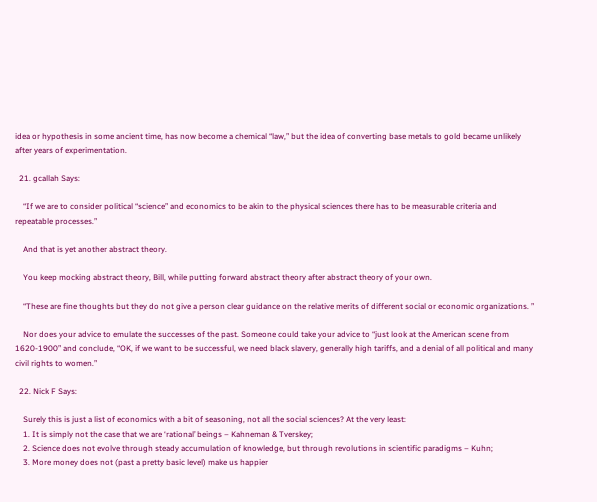idea or hypothesis in some ancient time, has now become a chemical “law,” but the idea of converting base metals to gold became unlikely after years of experimentation.

  21. gcallah Says:

    “If we are to consider political “science” and economics to be akin to the physical sciences there has to be measurable criteria and repeatable processes.”

    And that is yet another abstract theory.

    You keep mocking abstract theory, Bill, while putting forward abstract theory after abstract theory of your own.

    “These are fine thoughts but they do not give a person clear guidance on the relative merits of different social or economic organizations. ”

    Nor does your advice to emulate the successes of the past. Someone could take your advice to “just look at the American scene from 1620-1900” and conclude, “OK, if we want to be successful, we need black slavery, generally high tariffs, and a denial of all political and many civil rights to women.”

  22. Nick F Says:

    Surely this is just a list of economics with a bit of seasoning, not all the social sciences? At the very least:
    1. It is simply not the case that we are ‘rational’ beings – Kahneman & Tverskey;
    2. Science does not evolve through steady accumulation of knowledge, but through revolutions in scientific paradigms – Kuhn;
    3. More money does not (past a pretty basic level) make us happier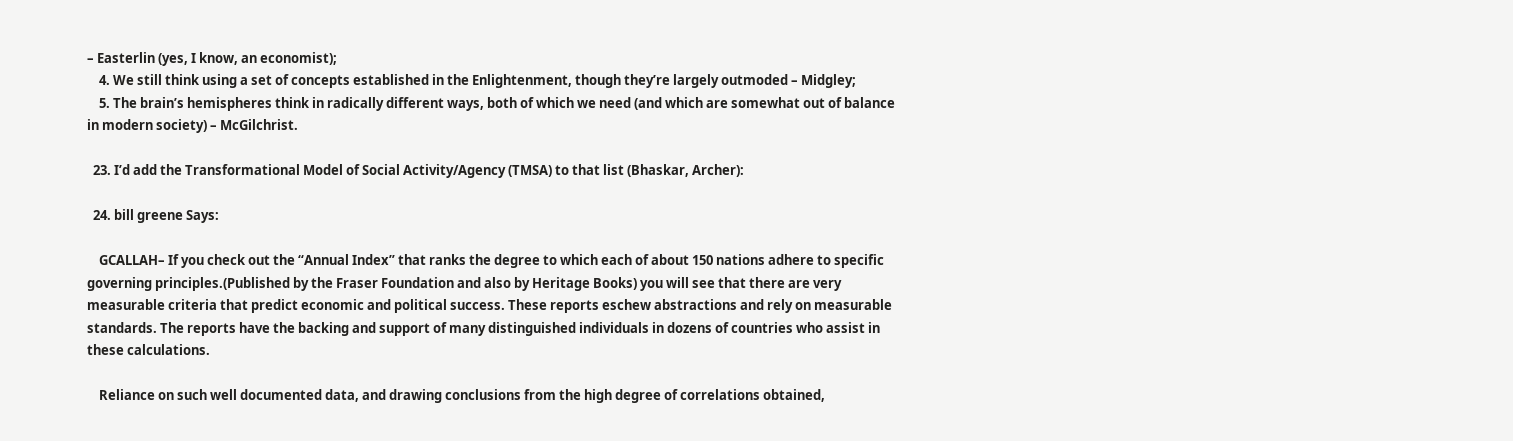– Easterlin (yes, I know, an economist);
    4. We still think using a set of concepts established in the Enlightenment, though they’re largely outmoded – Midgley;
    5. The brain’s hemispheres think in radically different ways, both of which we need (and which are somewhat out of balance in modern society) – McGilchrist.

  23. I’d add the Transformational Model of Social Activity/Agency (TMSA) to that list (Bhaskar, Archer):

  24. bill greene Says:

    GCALLAH– If you check out the “Annual Index” that ranks the degree to which each of about 150 nations adhere to specific governing principles.(Published by the Fraser Foundation and also by Heritage Books) you will see that there are very measurable criteria that predict economic and political success. These reports eschew abstractions and rely on measurable standards. The reports have the backing and support of many distinguished individuals in dozens of countries who assist in these calculations.

    Reliance on such well documented data, and drawing conclusions from the high degree of correlations obtained,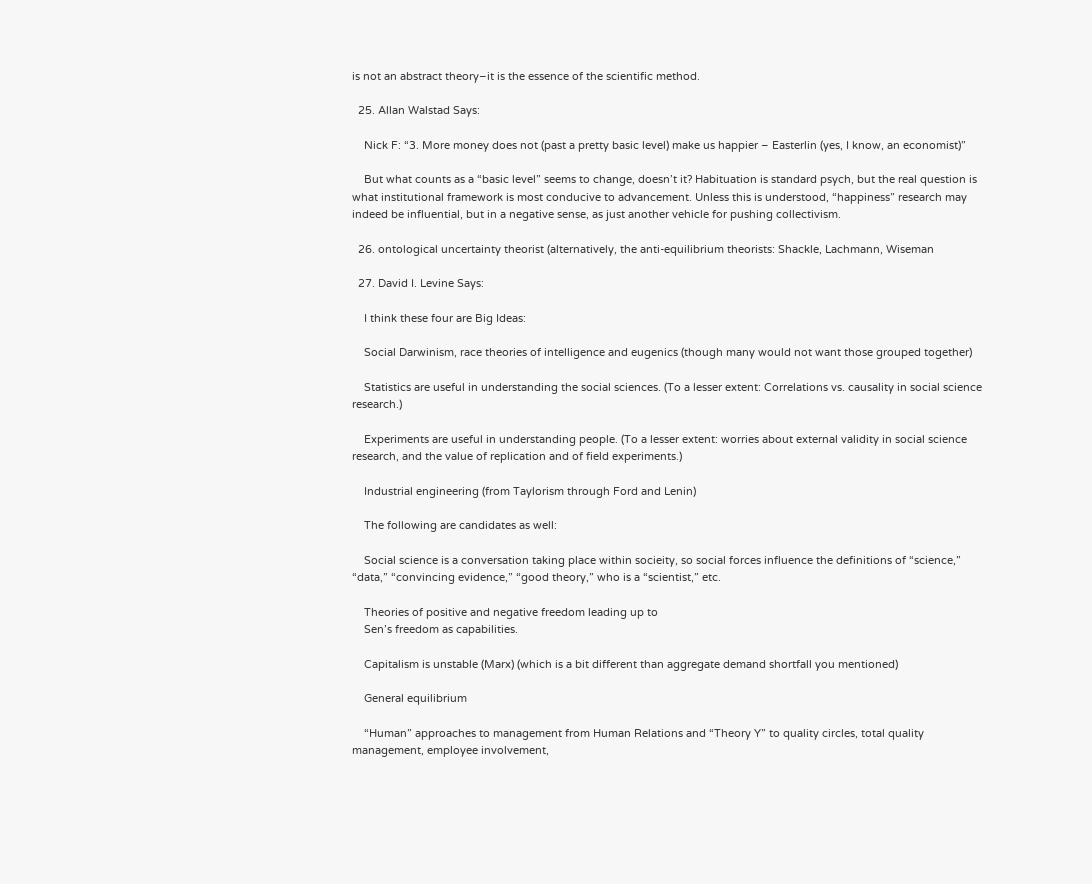is not an abstract theory–it is the essence of the scientific method.

  25. Allan Walstad Says:

    Nick F: “3. More money does not (past a pretty basic level) make us happier – Easterlin (yes, I know, an economist)”

    But what counts as a “basic level” seems to change, doesn’t it? Habituation is standard psych, but the real question is what institutional framework is most conducive to advancement. Unless this is understood, “happiness” research may indeed be influential, but in a negative sense, as just another vehicle for pushing collectivism.

  26. ontological uncertainty theorist (alternatively, the anti-equilibrium theorists: Shackle, Lachmann, Wiseman

  27. David I. Levine Says:

    I think these four are Big Ideas:

    Social Darwinism, race theories of intelligence and eugenics (though many would not want those grouped together)

    Statistics are useful in understanding the social sciences. (To a lesser extent: Correlations vs. causality in social science research.)

    Experiments are useful in understanding people. (To a lesser extent: worries about external validity in social science research, and the value of replication and of field experiments.)

    Industrial engineering (from Taylorism through Ford and Lenin)

    The following are candidates as well:

    Social science is a conversation taking place within socieity, so social forces influence the definitions of “science,” “data,” “convincing evidence,” “good theory,” who is a “scientist,” etc.

    Theories of positive and negative freedom leading up to
    Sen’s freedom as capabilities.

    Capitalism is unstable (Marx) (which is a bit different than aggregate demand shortfall you mentioned)

    General equilibrium

    “Human” approaches to management from Human Relations and “Theory Y” to quality circles, total quality management, employee involvement,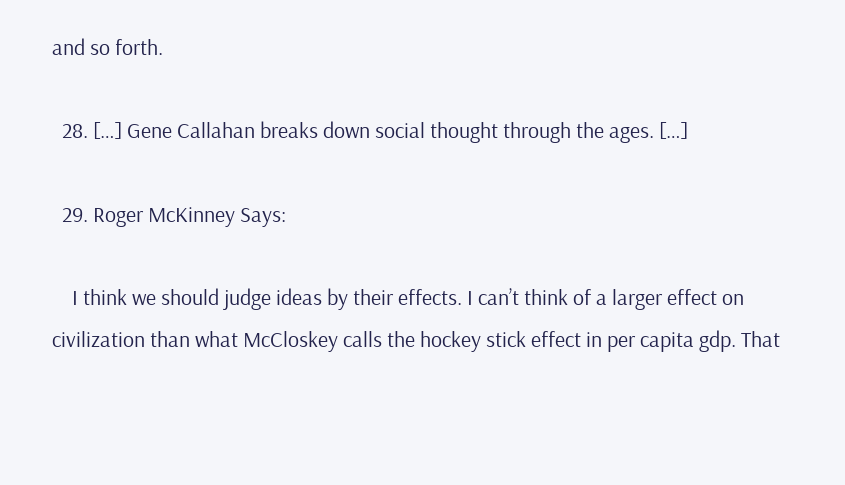and so forth.

  28. […] Gene Callahan breaks down social thought through the ages. […]

  29. Roger McKinney Says:

    I think we should judge ideas by their effects. I can’t think of a larger effect on civilization than what McCloskey calls the hockey stick effect in per capita gdp. That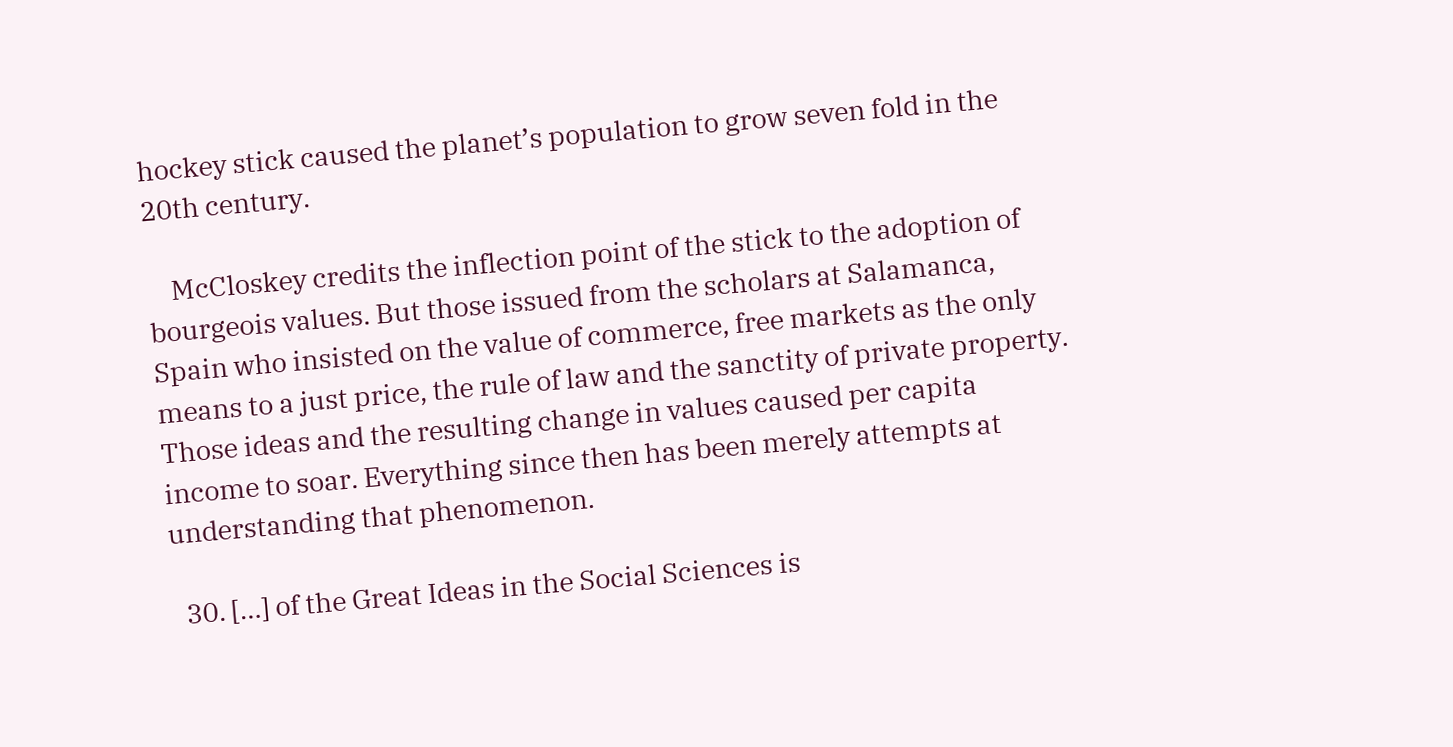hockey stick caused the planet’s population to grow seven fold in the 20th century.

    McCloskey credits the inflection point of the stick to the adoption of bourgeois values. But those issued from the scholars at Salamanca, Spain who insisted on the value of commerce, free markets as the only means to a just price, the rule of law and the sanctity of private property. Those ideas and the resulting change in values caused per capita income to soar. Everything since then has been merely attempts at understanding that phenomenon.

  30. […] of the Great Ideas in the Social Sciences is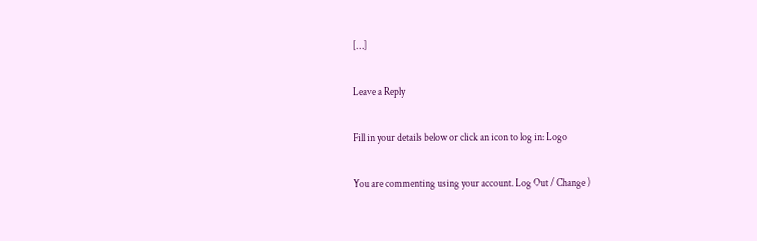[…]

Leave a Reply

Fill in your details below or click an icon to log in: Logo

You are commenting using your account. Log Out / Change )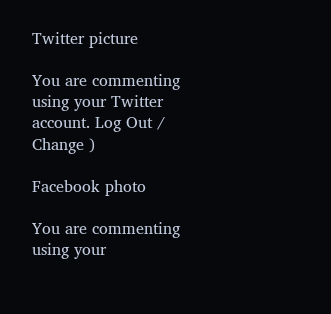Twitter picture

You are commenting using your Twitter account. Log Out / Change )

Facebook photo

You are commenting using your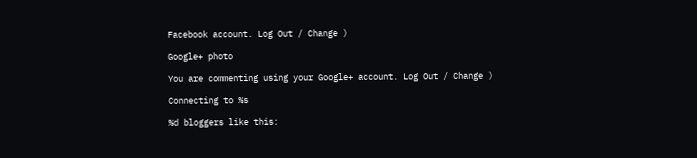Facebook account. Log Out / Change )

Google+ photo

You are commenting using your Google+ account. Log Out / Change )

Connecting to %s

%d bloggers like this: